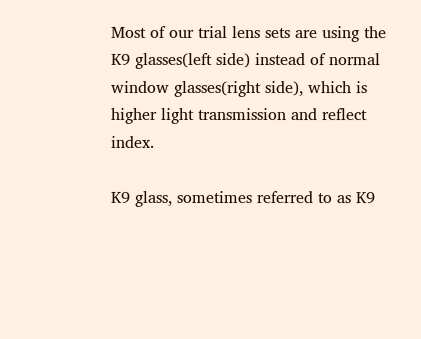Most of our trial lens sets are using the K9 glasses(left side) instead of normal window glasses(right side), which is higher light transmission and reflect index.

K9 glass, sometimes referred to as K9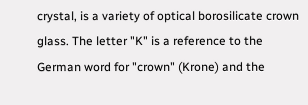crystal, is a variety of optical borosilicate crown glass. The letter "K" is a reference to the German word for "crown" (Krone) and the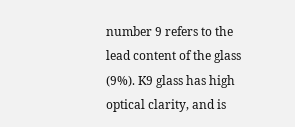number 9 refers to the lead content of the glass (9%). K9 glass has high optical clarity, and is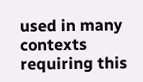used in many contexts requiring this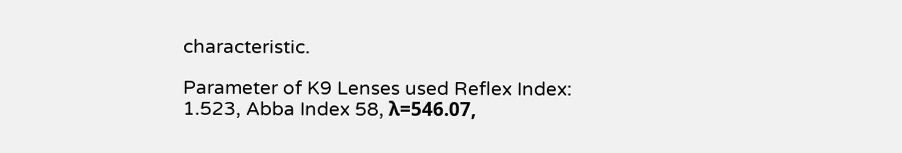characteristic.

Parameter of K9 Lenses used Reflex Index: 1.523, Abba Index 58, λ=546.07,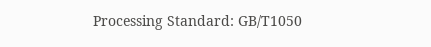Processing Standard: GB/T1050